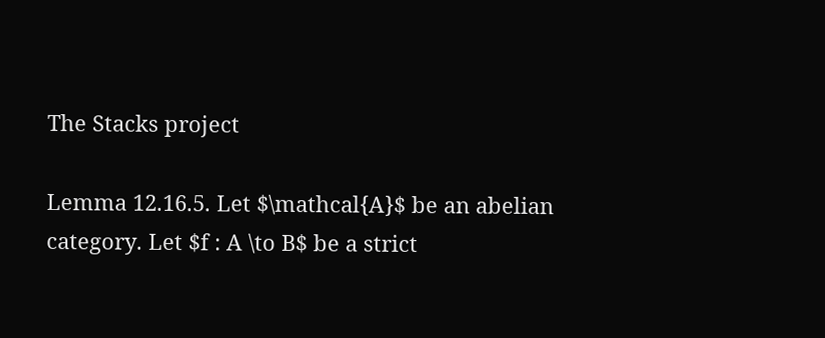The Stacks project

Lemma 12.16.5. Let $\mathcal{A}$ be an abelian category. Let $f : A \to B$ be a strict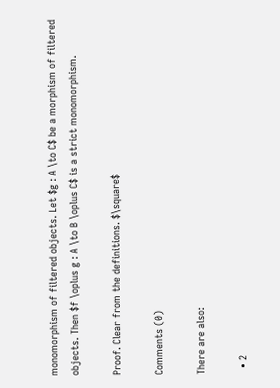monomorphism of filtered objects. Let $g : A \to C$ be a morphism of filtered objects. Then $f \oplus g : A \to B \oplus C$ is a strict monomorphism.

Proof. Clear from the definitions. $\square$

Comments (0)

There are also:

  • 2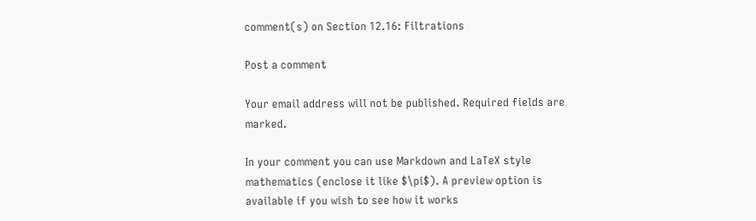comment(s) on Section 12.16: Filtrations

Post a comment

Your email address will not be published. Required fields are marked.

In your comment you can use Markdown and LaTeX style mathematics (enclose it like $\pi$). A preview option is available if you wish to see how it works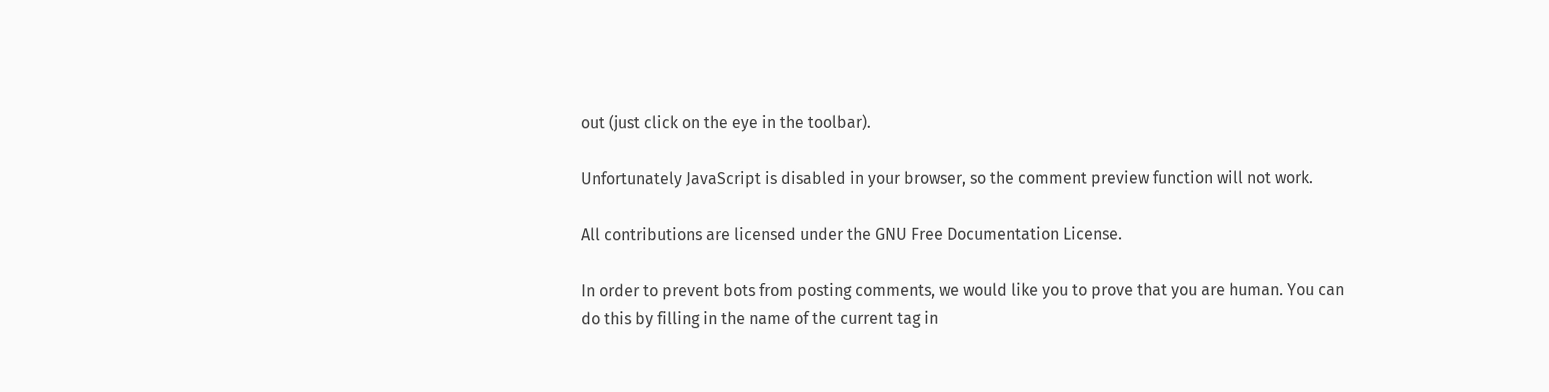out (just click on the eye in the toolbar).

Unfortunately JavaScript is disabled in your browser, so the comment preview function will not work.

All contributions are licensed under the GNU Free Documentation License.

In order to prevent bots from posting comments, we would like you to prove that you are human. You can do this by filling in the name of the current tag in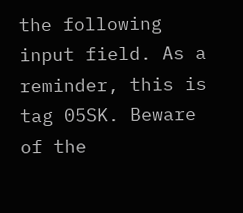the following input field. As a reminder, this is tag 05SK. Beware of the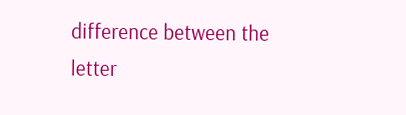difference between the letter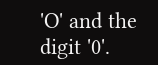'O' and the digit '0'.